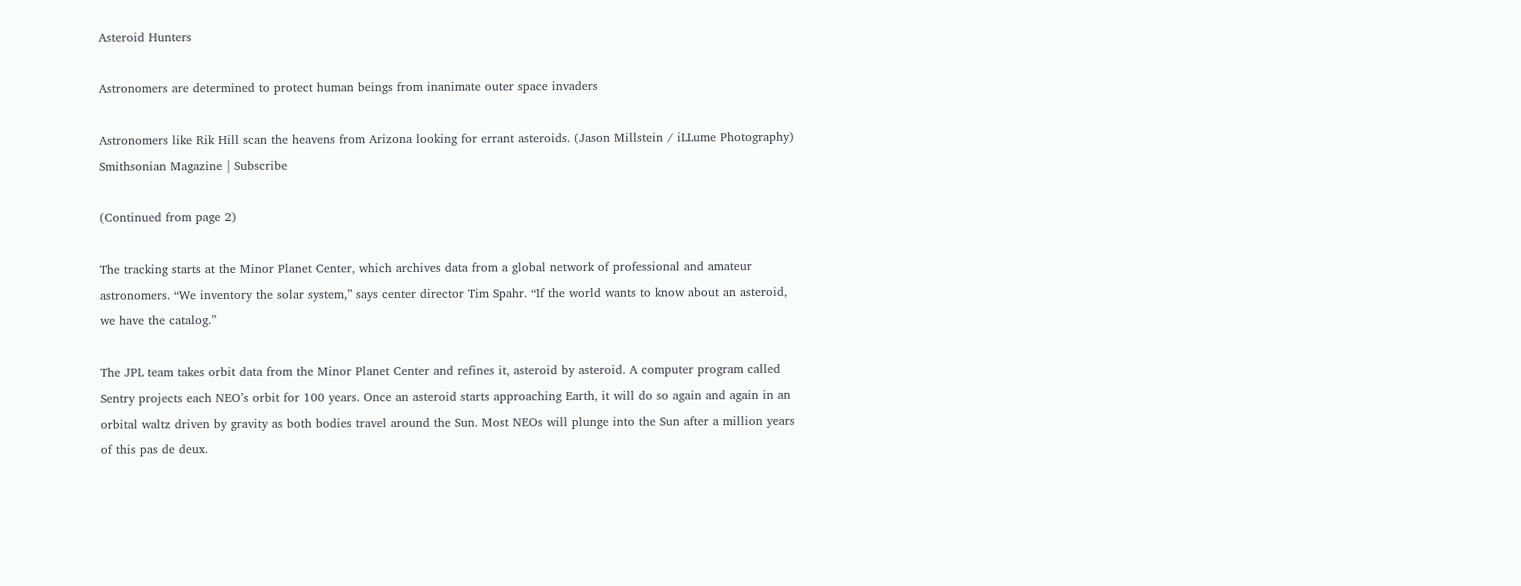Asteroid Hunters

Astronomers are determined to protect human beings from inanimate outer space invaders

Astronomers like Rik Hill scan the heavens from Arizona looking for errant asteroids. (Jason Millstein / iLLume Photography)
Smithsonian Magazine | Subscribe

(Continued from page 2)

The tracking starts at the Minor Planet Center, which archives data from a global network of professional and amateur astronomers. “We inventory the solar system,” says center director Tim Spahr. “If the world wants to know about an asteroid, we have the catalog.”

The JPL team takes orbit data from the Minor Planet Center and refines it, asteroid by asteroid. A computer program called Sentry projects each NEO’s orbit for 100 years. Once an asteroid starts approaching Earth, it will do so again and again in an orbital waltz driven by gravity as both bodies travel around the Sun. Most NEOs will plunge into the Sun after a million years of this pas de deux.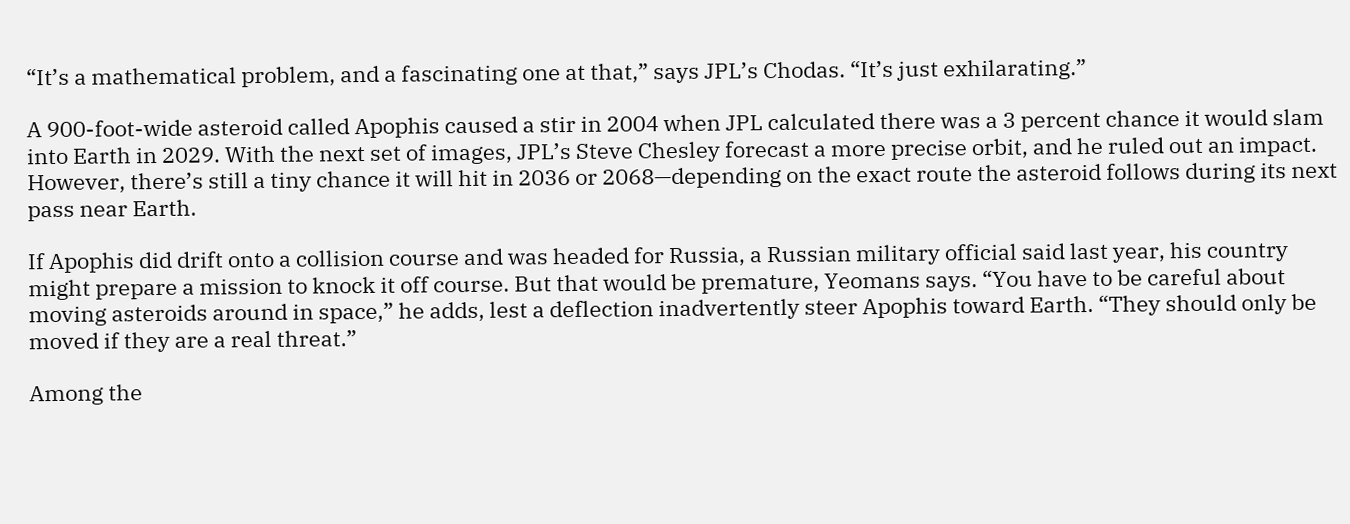“It’s a mathematical problem, and a fascinating one at that,” says JPL’s Chodas. “It’s just exhilarating.”

A 900-foot-wide asteroid called Apophis caused a stir in 2004 when JPL calculated there was a 3 percent chance it would slam into Earth in 2029. With the next set of images, JPL’s Steve Chesley forecast a more precise orbit, and he ruled out an impact. However, there’s still a tiny chance it will hit in 2036 or 2068—depending on the exact route the asteroid follows during its next pass near Earth.

If Apophis did drift onto a collision course and was headed for Russia, a Russian military official said last year, his country might prepare a mission to knock it off course. But that would be premature, Yeomans says. “You have to be careful about moving asteroids around in space,” he adds, lest a deflection inadvertently steer Apophis toward Earth. “They should only be moved if they are a real threat.”

Among the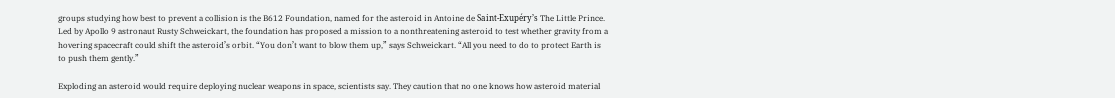groups studying how best to prevent a collision is the B612 Foundation, named for the asteroid in Antoine de Saint-Exupéry’s The Little Prince. Led by Apollo 9 astronaut Rusty Schweickart, the foundation has proposed a mission to a nonthreatening asteroid to test whether gravity from a hovering spacecraft could shift the asteroid’s orbit. “You don’t want to blow them up,” says Schweickart. “All you need to do to protect Earth is to push them gently.”

Exploding an asteroid would require deploying nuclear weapons in space, scientists say. They caution that no one knows how asteroid material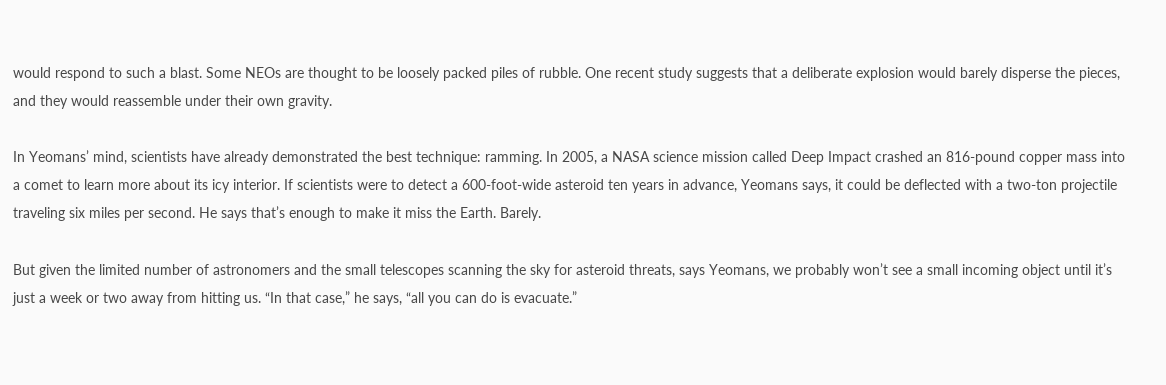would respond to such a blast. Some NEOs are thought to be loosely packed piles of rubble. One recent study suggests that a deliberate explosion would barely disperse the pieces, and they would reassemble under their own gravity.

In Yeomans’ mind, scientists have already demonstrated the best technique: ramming. In 2005, a NASA science mission called Deep Impact crashed an 816-pound copper mass into a comet to learn more about its icy interior. If scientists were to detect a 600-foot-wide asteroid ten years in advance, Yeomans says, it could be deflected with a two-ton projectile traveling six miles per second. He says that’s enough to make it miss the Earth. Barely.

But given the limited number of astronomers and the small telescopes scanning the sky for asteroid threats, says Yeomans, we probably won’t see a small incoming object until it’s just a week or two away from hitting us. “In that case,” he says, “all you can do is evacuate.”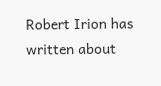Robert Irion has written about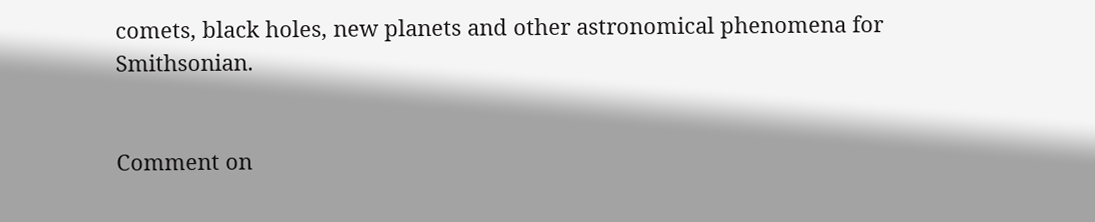comets, black holes, new planets and other astronomical phenomena for Smithsonian.


Comment on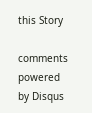this Story

comments powered by Disqus